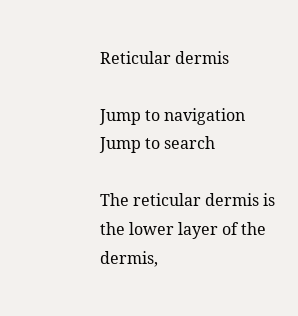Reticular dermis

Jump to navigation Jump to search

The reticular dermis is the lower layer of the dermis,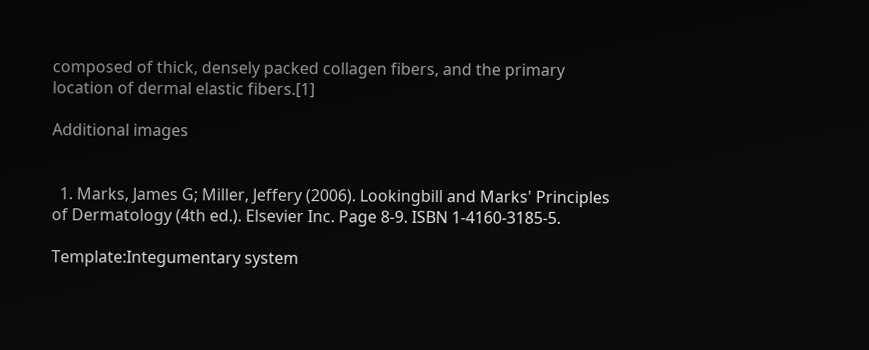composed of thick, densely packed collagen fibers, and the primary location of dermal elastic fibers.[1]

Additional images


  1. Marks, James G; Miller, Jeffery (2006). Lookingbill and Marks' Principles of Dermatology (4th ed.). Elsevier Inc. Page 8-9. ISBN 1-4160-3185-5.

Template:Integumentary system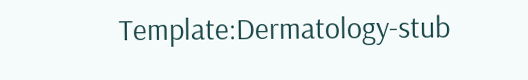Template:Dermatology-stub